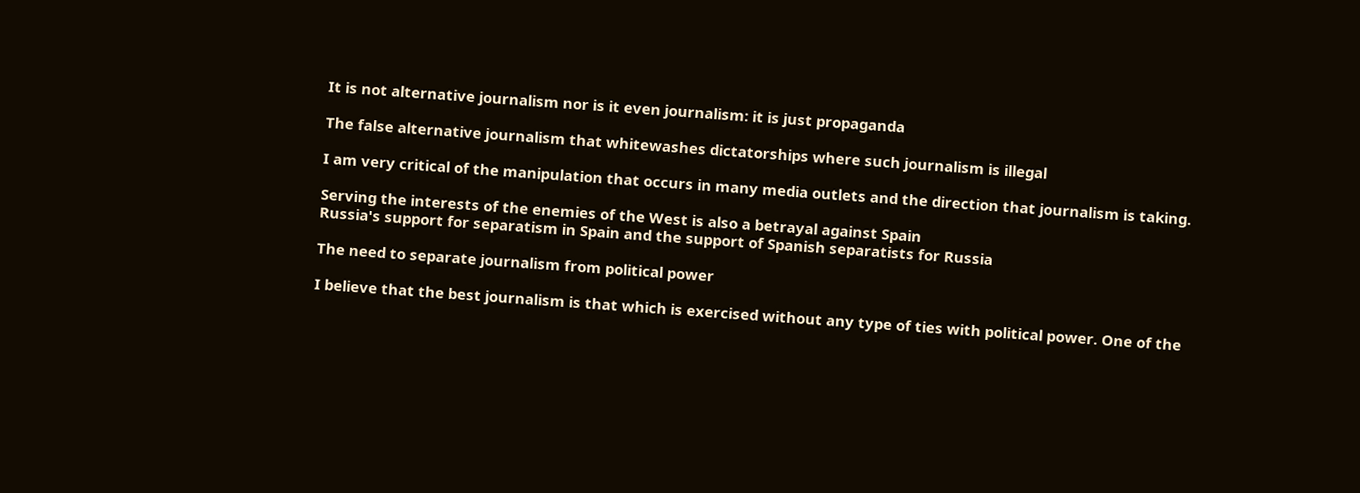It is not alternative journalism nor is it even journalism: it is just propaganda

The false alternative journalism that whitewashes dictatorships where such journalism is illegal

I am very critical of the manipulation that occurs in many media outlets and the direction that journalism is taking.

Serving the interests of the enemies of the West is also a betrayal against Spain
Russia's support for separatism in Spain and the support of Spanish separatists for Russia

The need to separate journalism from political power

I believe that the best journalism is that which is exercised without any type of ties with political power. One of the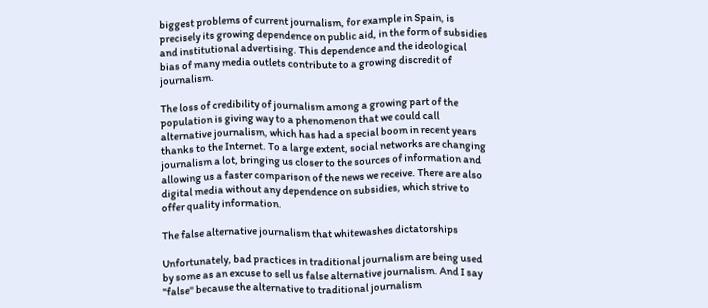biggest problems of current journalism, for example in Spain, is precisely its growing dependence on public aid, in the form of subsidies and institutional advertising. This dependence and the ideological bias of many media outlets contribute to a growing discredit of journalism.

The loss of credibility of journalism among a growing part of the population is giving way to a phenomenon that we could call alternative journalism, which has had a special boom in recent years thanks to the Internet. To a large extent, social networks are changing journalism a lot, bringing us closer to the sources of information and allowing us a faster comparison of the news we receive. There are also digital media without any dependence on subsidies, which strive to offer quality information.

The false alternative journalism that whitewashes dictatorships

Unfortunately, bad practices in traditional journalism are being used by some as an excuse to sell us false alternative journalism. And I say "false" because the alternative to traditional journalism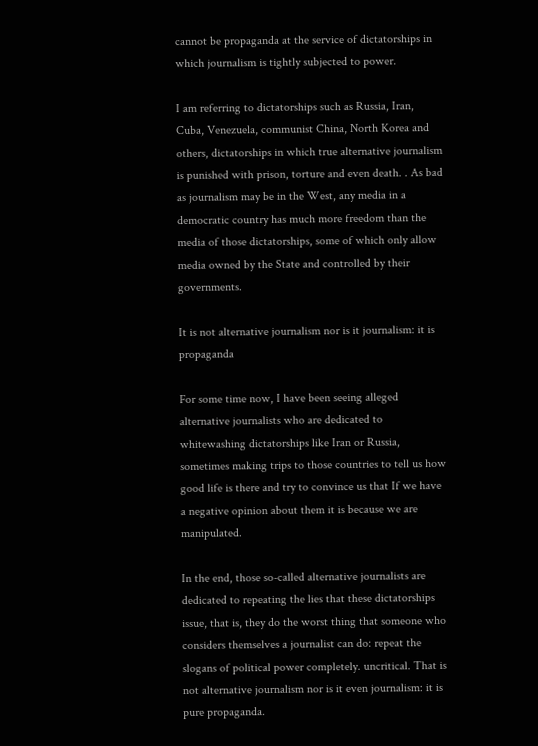cannot be propaganda at the service of dictatorships in which journalism is tightly subjected to power.

I am referring to dictatorships such as Russia, Iran, Cuba, Venezuela, communist China, North Korea and others, dictatorships in which true alternative journalism is punished with prison, torture and even death. . As bad as journalism may be in the West, any media in a democratic country has much more freedom than the media of those dictatorships, some of which only allow media owned by the State and controlled by their governments.

It is not alternative journalism nor is it journalism: it is propaganda

For some time now, I have been seeing alleged alternative journalists who are dedicated to whitewashing dictatorships like Iran or Russia, sometimes making trips to those countries to tell us how good life is there and try to convince us that If we have a negative opinion about them it is because we are manipulated.

In the end, those so-called alternative journalists are dedicated to repeating the lies that these dictatorships issue, that is, they do the worst thing that someone who considers themselves a journalist can do: repeat the slogans of political power completely. uncritical. That is not alternative journalism nor is it even journalism: it is pure propaganda.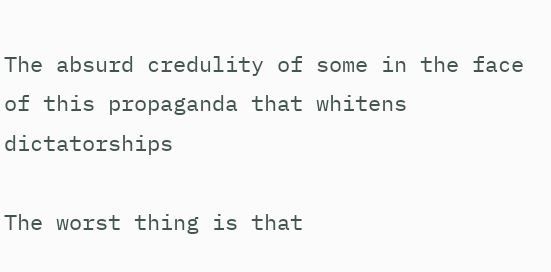The absurd credulity of some in the face of this propaganda that whitens dictatorships

The worst thing is that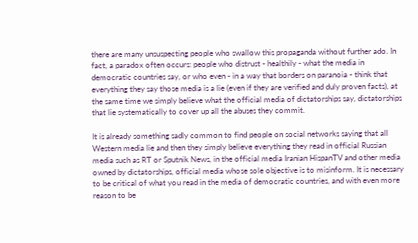there are many unsuspecting people who swallow this propaganda without further ado. In fact, a paradox often occurs: people who distrust - healthily - what the media in democratic countries say, or who even - in a way that borders on paranoia - think that everything they say those media is a lie (even if they are verified and duly proven facts), at the same time we simply believe what the official media of dictatorships say, dictatorships that lie systematically to cover up all the abuses they commit.

It is already something sadly common to find people on social networks saying that all Western media lie and then they simply believe everything they read in official Russian media such as RT or Sputnik News, in the official media Iranian HispanTV and other media owned by dictatorships, official media whose sole objective is to misinform. It is necessary to be critical of what you read in the media of democratic countries, and with even more reason to be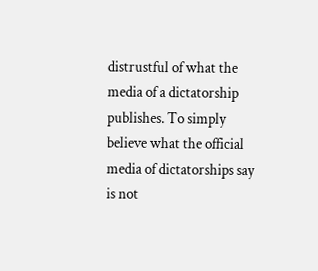distrustful of what the media of a dictatorship publishes. To simply believe what the official media of dictatorships say is not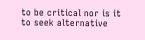to be critical nor is it to seek alternative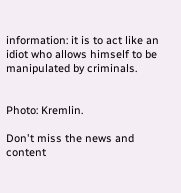information: it is to act like an idiot who allows himself to be manipulated by criminals.


Photo: Kremlin.

Don't miss the news and content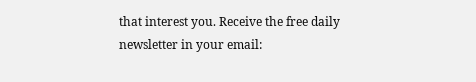that interest you. Receive the free daily newsletter in your email: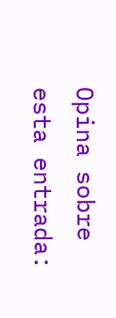Opina sobre esta entrada: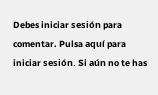Debes iniciar sesión para comentar. Pulsa aquí para iniciar sesión. Si aún no te has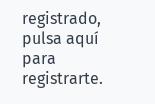registrado, pulsa aquí para registrarte.